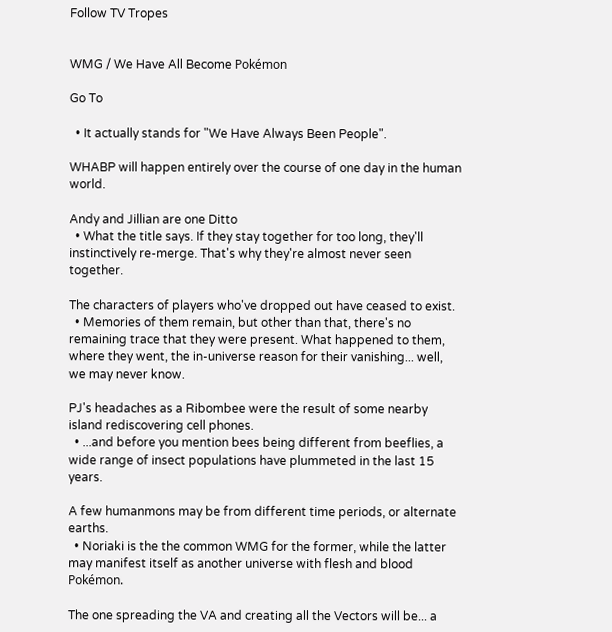Follow TV Tropes


WMG / We Have All Become Pokémon

Go To

  • It actually stands for "We Have Always Been People".

WHABP will happen entirely over the course of one day in the human world.

Andy and Jillian are one Ditto
  • What the title says. If they stay together for too long, they'll instinctively re-merge. That's why they're almost never seen together.

The characters of players who've dropped out have ceased to exist.
  • Memories of them remain, but other than that, there's no remaining trace that they were present. What happened to them, where they went, the in-universe reason for their vanishing... well, we may never know.

PJ's headaches as a Ribombee were the result of some nearby island rediscovering cell phones.
  • ...and before you mention bees being different from beeflies, a wide range of insect populations have plummeted in the last 15 years.

A few humanmons may be from different time periods, or alternate earths.
  • Noriaki is the the common WMG for the former, while the latter may manifest itself as another universe with flesh and blood Pokémon.

The one spreading the VA and creating all the Vectors will be... a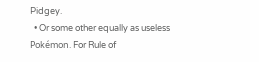Pidgey.
  • Or some other equally as useless Pokémon. For Rule of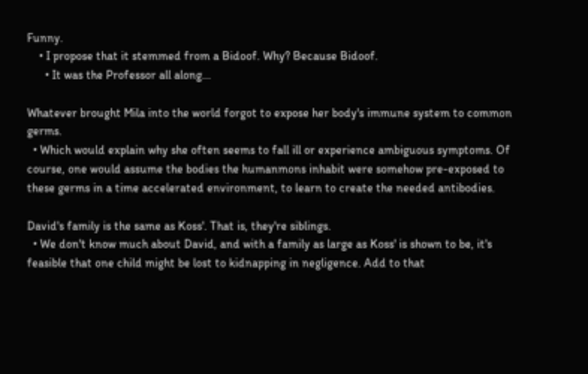Funny.
    • I propose that it stemmed from a Bidoof. Why? Because Bidoof.
      • It was the Professor all along...

Whatever brought Mila into the world forgot to expose her body's immune system to common germs.
  • Which would explain why she often seems to fall ill or experience ambiguous symptoms. Of course, one would assume the bodies the humanmons inhabit were somehow pre-exposed to these germs in a time accelerated environment, to learn to create the needed antibodies.

David's family is the same as Koss'. That is, they're siblings.
  • We don't know much about David, and with a family as large as Koss' is shown to be, it's feasible that one child might be lost to kidnapping in negligence. Add to that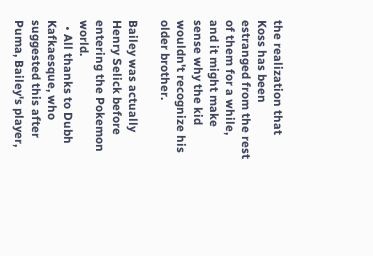the realization that Koss has been estranged from the rest of them for a while, and it might make sense why the kid wouldn't recognize his older brother.

Bailey was actually Henry Selick before entering the Pokemon world.
  • All thanks to Dubh Kafkaesque, who suggested this after Puma, Bailey's player,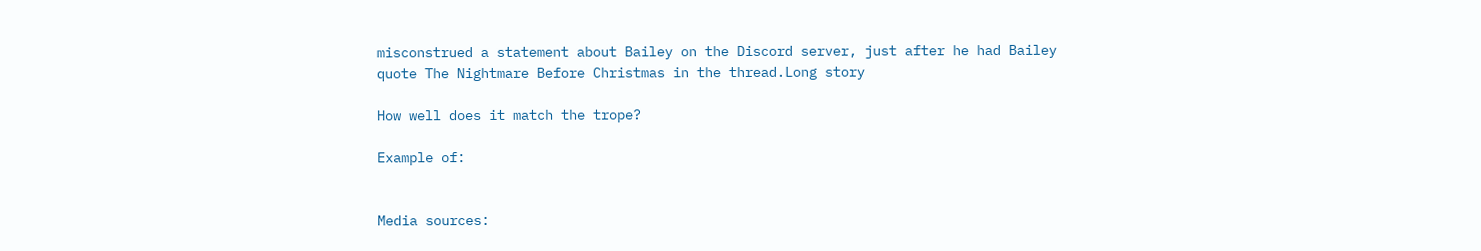misconstrued a statement about Bailey on the Discord server, just after he had Bailey quote The Nightmare Before Christmas in the thread.Long story

How well does it match the trope?

Example of:


Media sources: